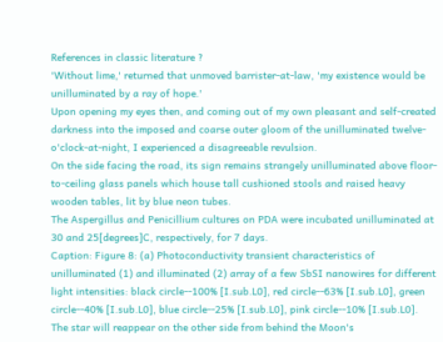References in classic literature ?
'Without lime,' returned that unmoved barrister-at-law, 'my existence would be unilluminated by a ray of hope.'
Upon opening my eyes then, and coming out of my own pleasant and self-created darkness into the imposed and coarse outer gloom of the unilluminated twelve-o'clock-at-night, I experienced a disagreeable revulsion.
On the side facing the road, its sign remains strangely unilluminated above floor-to-ceiling glass panels which house tall cushioned stools and raised heavy wooden tables, lit by blue neon tubes.
The Aspergillus and Penicillium cultures on PDA were incubated unilluminated at 30 and 25[degrees]C, respectively, for 7 days.
Caption: Figure 8: (a) Photoconductivity transient characteristics of unilluminated (1) and illuminated (2) array of a few SbSI nanowires for different light intensities: black circle--100% [I.sub.L0], red circle--63% [I.sub.L0], green circle--40% [I.sub.L0], blue circle--25% [I.sub.L0], pink circle--10% [I.sub.L0].
The star will reappear on the other side from behind the Moon's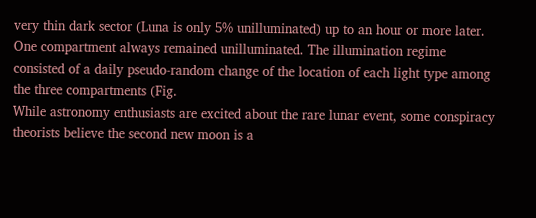very thin dark sector (Luna is only 5% unilluminated) up to an hour or more later.
One compartment always remained unilluminated. The illumination regime consisted of a daily pseudo-random change of the location of each light type among the three compartments (Fig.
While astronomy enthusiasts are excited about the rare lunar event, some conspiracy theorists believe the second new moon is a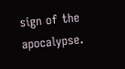sign of the apocalypse.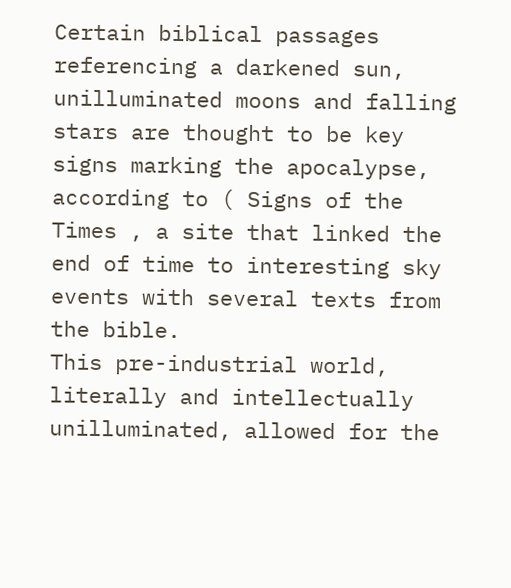Certain biblical passages referencing a darkened sun, unilluminated moons and falling stars are thought to be key signs marking the apocalypse, according to ( Signs of the Times , a site that linked the end of time to interesting sky events with several texts from the bible.
This pre-industrial world, literally and intellectually unilluminated, allowed for the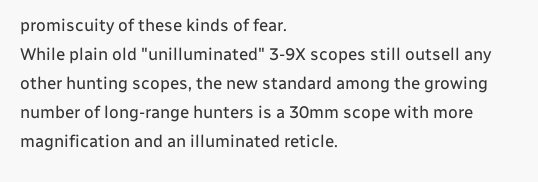promiscuity of these kinds of fear.
While plain old "unilluminated" 3-9X scopes still outsell any other hunting scopes, the new standard among the growing number of long-range hunters is a 30mm scope with more magnification and an illuminated reticle.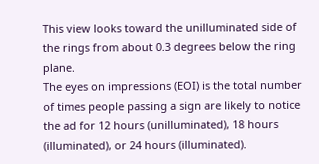This view looks toward the unilluminated side of the rings from about 0.3 degrees below the ring plane.
The eyes on impressions (EOI) is the total number of times people passing a sign are likely to notice the ad for 12 hours (unilluminated), 18 hours (illuminated), or 24 hours (illuminated).